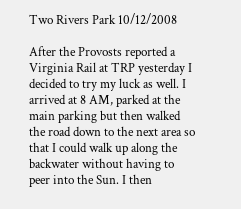Two Rivers Park 10/12/2008

After the Provosts reported a Virginia Rail at TRP yesterday I decided to try my luck as well. I arrived at 8 AM, parked at the main parking but then walked the road down to the next area so that I could walk up along the backwater without having to peer into the Sun. I then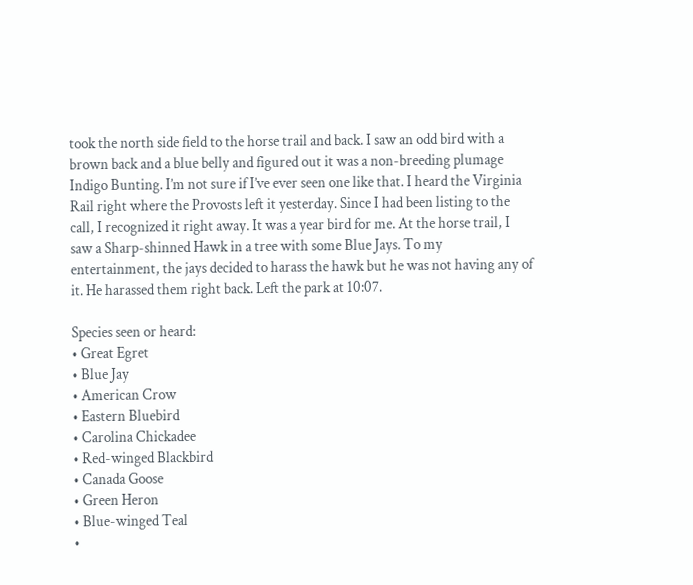took the north side field to the horse trail and back. I saw an odd bird with a brown back and a blue belly and figured out it was a non-breeding plumage Indigo Bunting. I’m not sure if I’ve ever seen one like that. I heard the Virginia Rail right where the Provosts left it yesterday. Since I had been listing to the call, I recognized it right away. It was a year bird for me. At the horse trail, I saw a Sharp-shinned Hawk in a tree with some Blue Jays. To my entertainment, the jays decided to harass the hawk but he was not having any of it. He harassed them right back. Left the park at 10:07.

Species seen or heard:
• Great Egret
• Blue Jay
• American Crow
• Eastern Bluebird
• Carolina Chickadee
• Red-winged Blackbird
• Canada Goose
• Green Heron
• Blue-winged Teal
•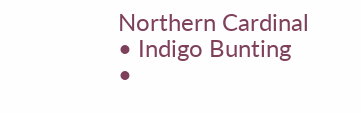Northern Cardinal
• Indigo Bunting
•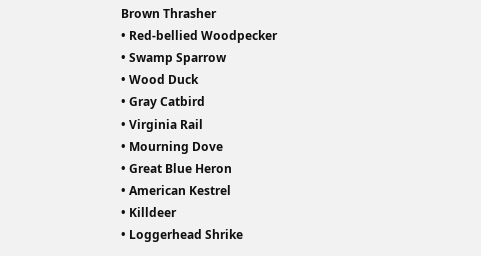Brown Thrasher
• Red-bellied Woodpecker
• Swamp Sparrow
• Wood Duck
• Gray Catbird
• Virginia Rail
• Mourning Dove
• Great Blue Heron
• American Kestrel
• Killdeer
• Loggerhead Shrike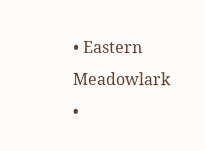• Eastern Meadowlark
•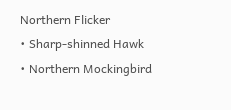Northern Flicker
• Sharp-shinned Hawk
• Northern Mockingbird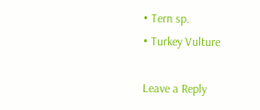• Tern sp.
• Turkey Vulture

Leave a Reply